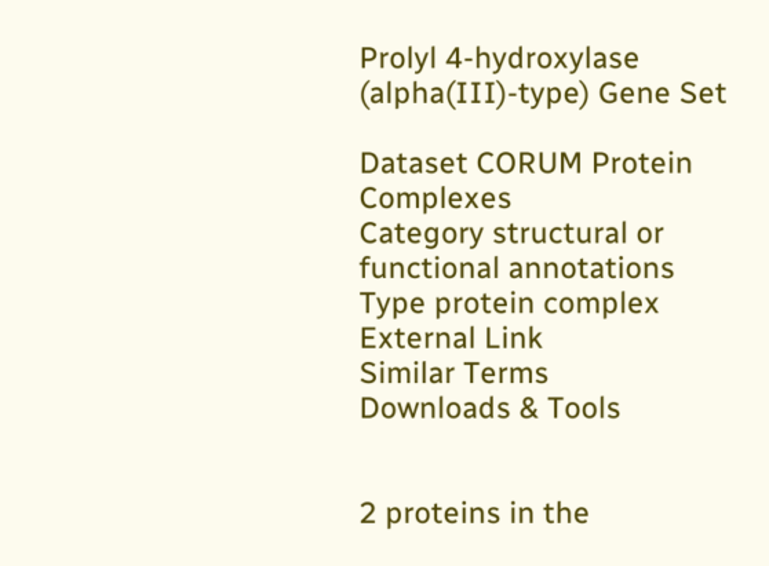Prolyl 4-hydroxylase (alpha(III)-type) Gene Set

Dataset CORUM Protein Complexes
Category structural or functional annotations
Type protein complex
External Link
Similar Terms
Downloads & Tools


2 proteins in the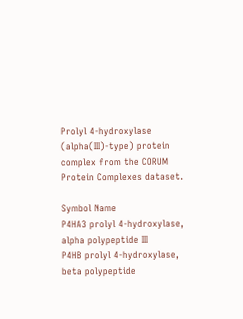Prolyl 4-hydroxylase (alpha(III)-type) protein complex from the CORUM Protein Complexes dataset.

Symbol Name
P4HA3 prolyl 4-hydroxylase, alpha polypeptide III
P4HB prolyl 4-hydroxylase, beta polypeptide